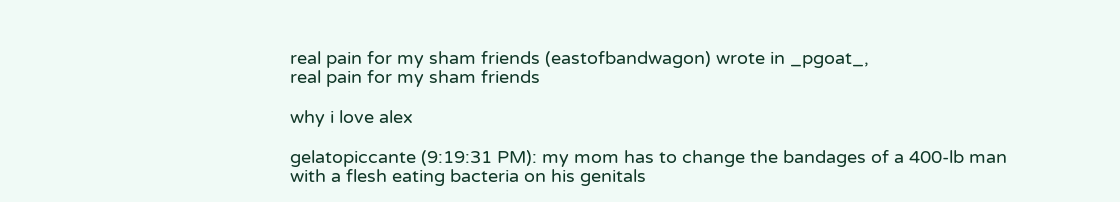real pain for my sham friends (eastofbandwagon) wrote in _pgoat_,
real pain for my sham friends

why i love alex

gelatopiccante (9:19:31 PM): my mom has to change the bandages of a 400-lb man with a flesh eating bacteria on his genitals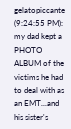gelatopiccante (9:24:55 PM): my dad kept a PHOTO ALBUM of the victims he had to deal with as an EMT...and his sister's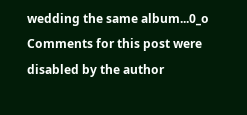wedding the same album...0_o
Comments for this post were disabled by the author